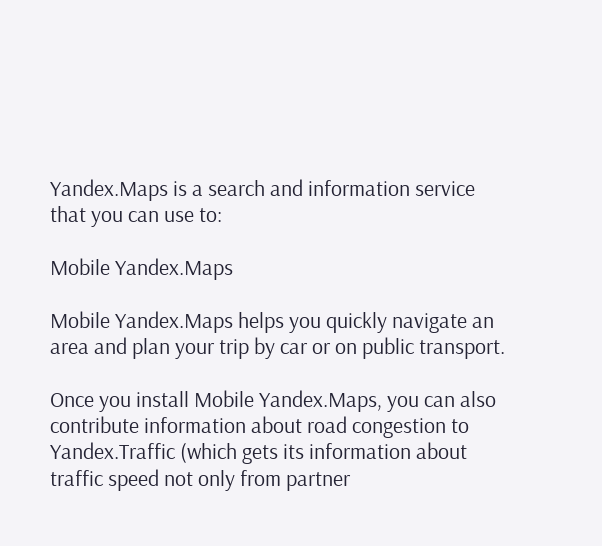Yandex.Maps is a search and information service that you can use to:

Mobile Yandex.Maps

Mobile Yandex.Maps helps you quickly navigate an area and plan your trip by car or on public transport.

Once you install Mobile Yandex.Maps, you can also contribute information about road congestion to Yandex.Traffic (which gets its information about traffic speed not only from partner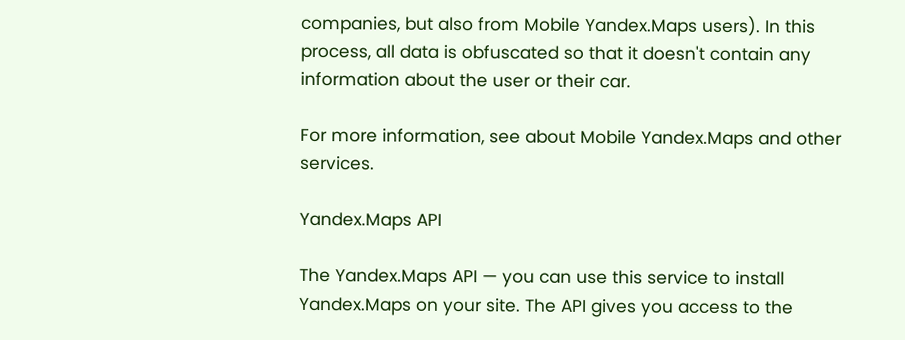companies, but also from Mobile Yandex.Maps users). In this process, all data is obfuscated so that it doesn't contain any information about the user or their car.

For more information, see about Mobile Yandex.Maps and other services.

Yandex.Maps API

The Yandex.Maps API — you can use this service to install Yandex.Maps on your site. The API gives you access to the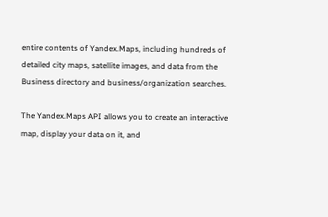entire contents of Yandex.Maps, including hundreds of detailed city maps, satellite images, and data from the Business directory and business/organization searches.

The Yandex.Maps API allows you to create an interactive map, display your data on it, and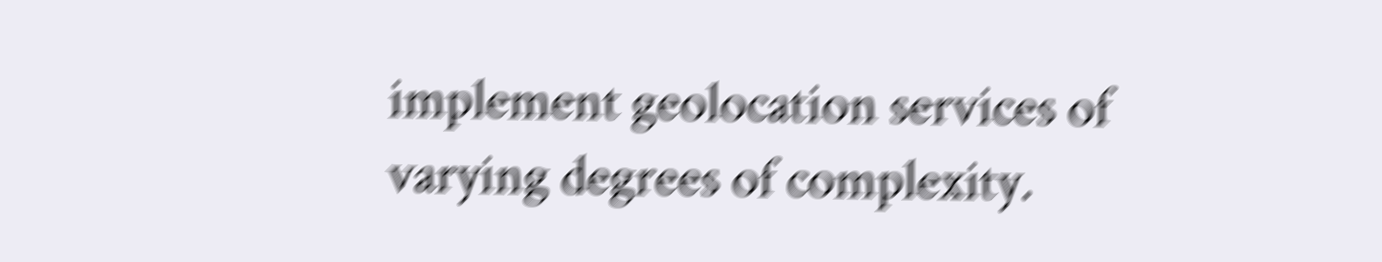implement geolocation services of varying degrees of complexity.